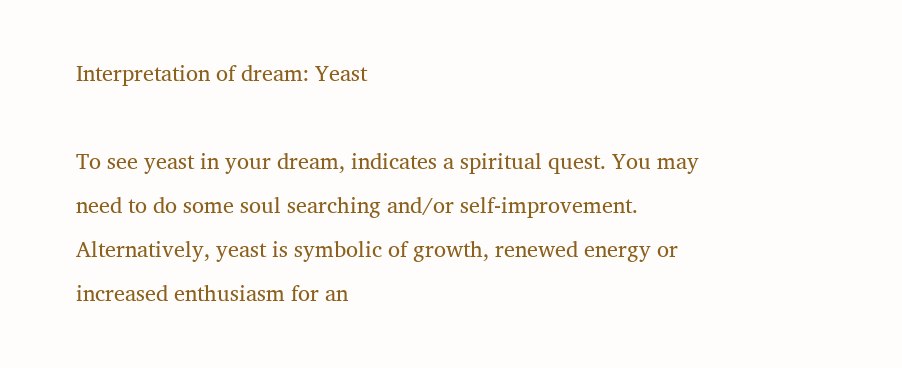Interpretation of dream: Yeast

To see yeast in your dream, indicates a spiritual quest. You may need to do some soul searching and/or self-improvement. Alternatively, yeast is symbolic of growth, renewed energy or increased enthusiasm for an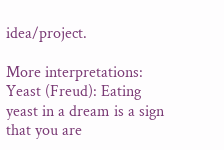idea/project.

More interpretations:
Yeast (Freud): Eating yeast in a dream is a sign that you are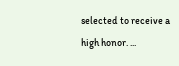selected to receive a high honor. ...